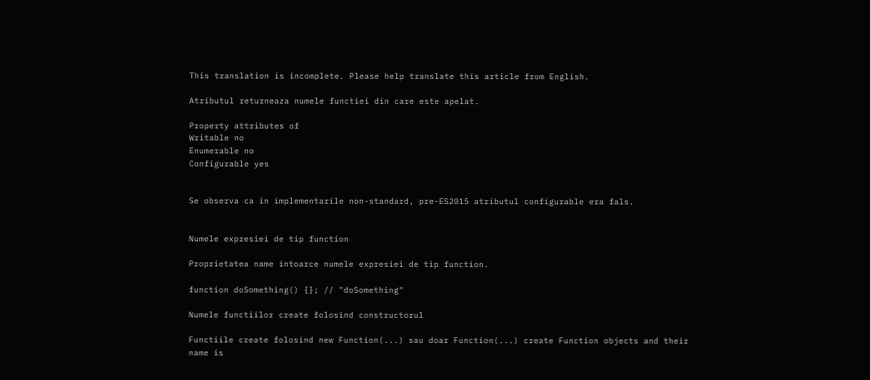This translation is incomplete. Please help translate this article from English.

Atributul returneaza numele functiei din care este apelat.

Property attributes of
Writable no
Enumerable no
Configurable yes


Se observa ca in implementarile non-standard, pre-ES2015 atributul configurable era fals.


Numele expresiei de tip function

Proprietatea name intoarce numele expresiei de tip function.

function doSomething() {}; // "doSomething"

Numele functiilor create folosind constructorul

Functiile create folosind new Function(...) sau doar Function(...) create Function objects and their name is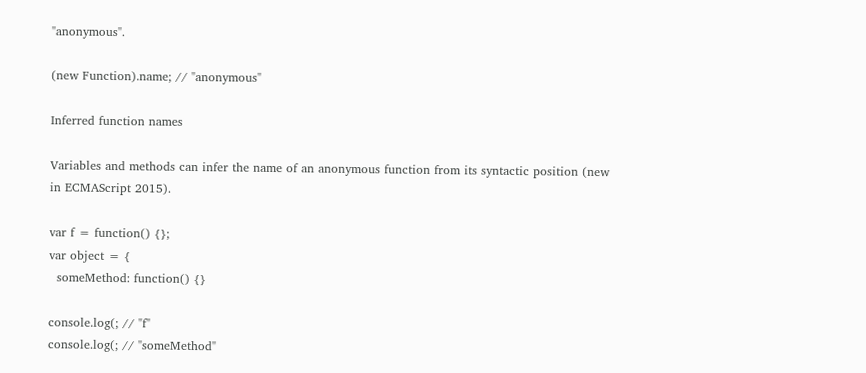"anonymous".

(new Function).name; // "anonymous"

Inferred function names

Variables and methods can infer the name of an anonymous function from its syntactic position (new in ECMAScript 2015).

var f = function() {};
var object = {
  someMethod: function() {}

console.log(; // "f"
console.log(; // "someMethod"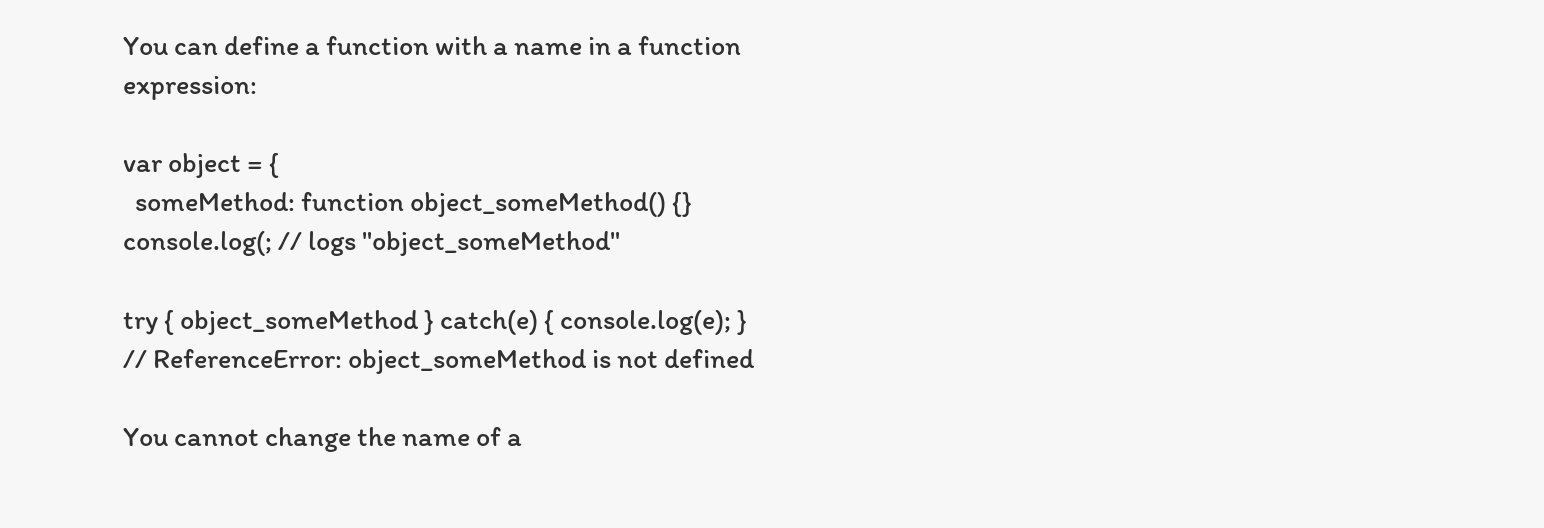You can define a function with a name in a function expression:

var object = {
  someMethod: function object_someMethod() {}
console.log(; // logs "object_someMethod"

try { object_someMethod } catch(e) { console.log(e); }
// ReferenceError: object_someMethod is not defined

You cannot change the name of a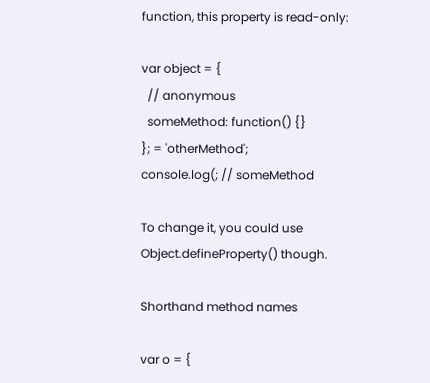function, this property is read-only:

var object = {
  // anonymous
  someMethod: function() {}
}; = 'otherMethod';
console.log(; // someMethod

To change it, you could use Object.defineProperty() though.

Shorthand method names

var o = {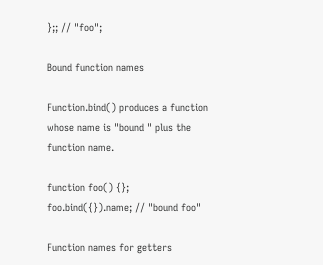};; // "foo";

Bound function names

Function.bind() produces a function whose name is "bound " plus the function name.

function foo() {};
foo.bind({}).name; // "bound foo"

Function names for getters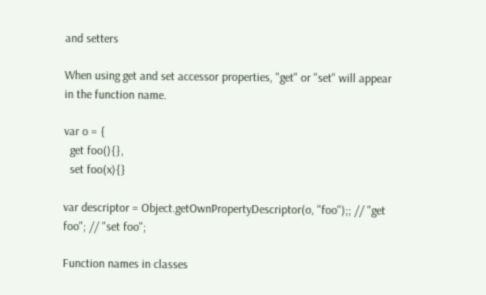and setters

When using get and set accessor properties, "get" or "set" will appear in the function name.

var o = {
  get foo(){},
  set foo(x){}

var descriptor = Object.getOwnPropertyDescriptor(o, "foo");; // "get foo"; // "set foo";

Function names in classes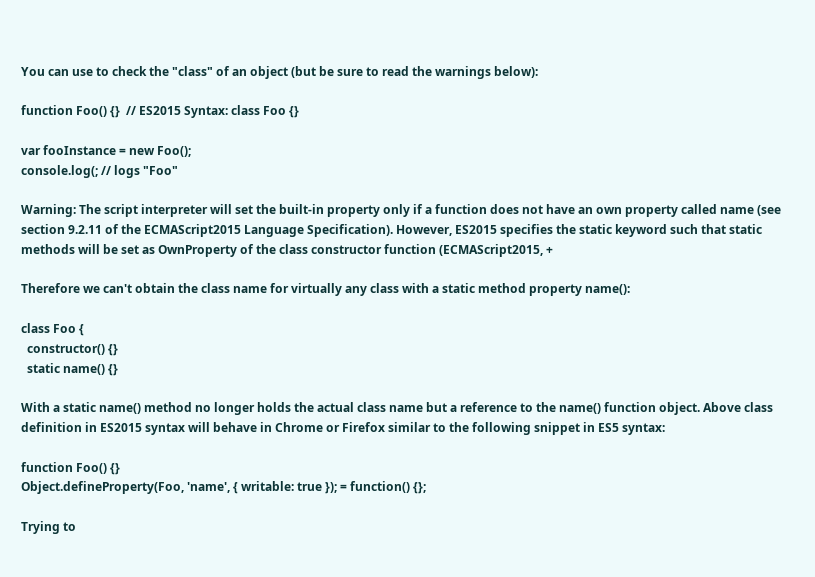You can use to check the "class" of an object (but be sure to read the warnings below):

function Foo() {}  // ES2015 Syntax: class Foo {}

var fooInstance = new Foo();
console.log(; // logs "Foo"

Warning: The script interpreter will set the built-in property only if a function does not have an own property called name (see section 9.2.11 of the ECMAScript2015 Language Specification). However, ES2015 specifies the static keyword such that static methods will be set as OwnProperty of the class constructor function (ECMAScript2015, +

Therefore we can't obtain the class name for virtually any class with a static method property name():

class Foo {
  constructor() {}
  static name() {}

With a static name() method no longer holds the actual class name but a reference to the name() function object. Above class definition in ES2015 syntax will behave in Chrome or Firefox similar to the following snippet in ES5 syntax:

function Foo() {}
Object.defineProperty(Foo, 'name', { writable: true }); = function() {};

Trying to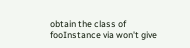obtain the class of fooInstance via won't give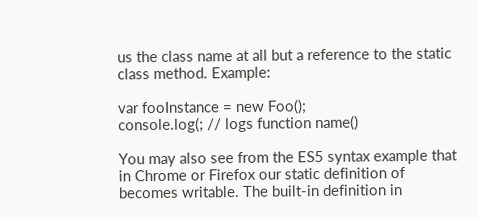us the class name at all but a reference to the static class method. Example:

var fooInstance = new Foo();
console.log(; // logs function name()

You may also see from the ES5 syntax example that in Chrome or Firefox our static definition of becomes writable. The built-in definition in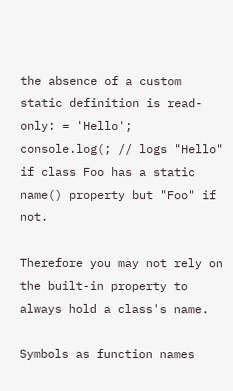the absence of a custom static definition is read-only: = 'Hello';
console.log(; // logs "Hello" if class Foo has a static name() property but "Foo" if not.

Therefore you may not rely on the built-in property to always hold a class's name.

Symbols as function names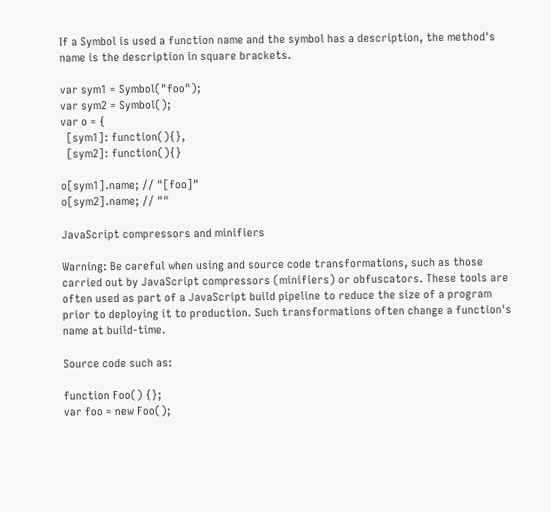If a Symbol is used a function name and the symbol has a description, the method's name is the description in square brackets.

var sym1 = Symbol("foo");
var sym2 = Symbol();
var o = {
  [sym1]: function(){},
  [sym2]: function(){}

o[sym1].name; // "[foo]"
o[sym2].name; // ""

JavaScript compressors and minifiers

Warning: Be careful when using and source code transformations, such as those carried out by JavaScript compressors (minifiers) or obfuscators. These tools are often used as part of a JavaScript build pipeline to reduce the size of a program prior to deploying it to production. Such transformations often change a function's name at build-time.

Source code such as:

function Foo() {};
var foo = new Foo();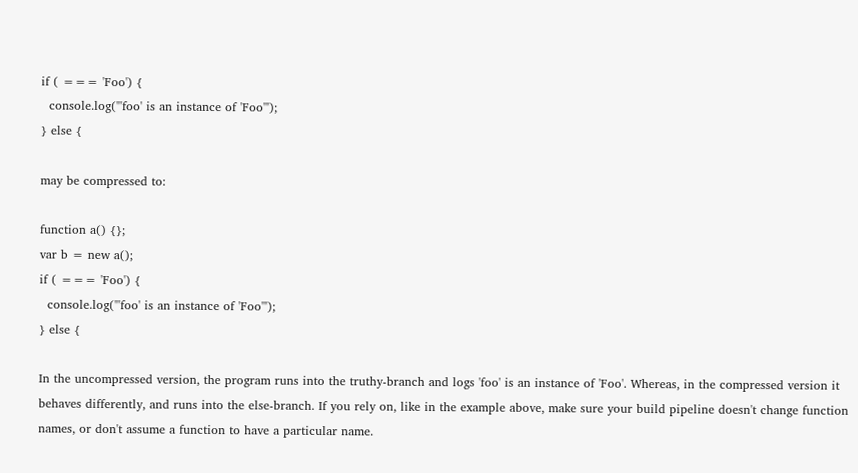if ( === 'Foo') {
  console.log("'foo' is an instance of 'Foo'");
} else {

may be compressed to:

function a() {};
var b = new a();
if ( === 'Foo') {
  console.log("'foo' is an instance of 'Foo'");
} else {

In the uncompressed version, the program runs into the truthy-branch and logs 'foo' is an instance of 'Foo'. Whereas, in the compressed version it behaves differently, and runs into the else-branch. If you rely on, like in the example above, make sure your build pipeline doesn't change function names, or don't assume a function to have a particular name.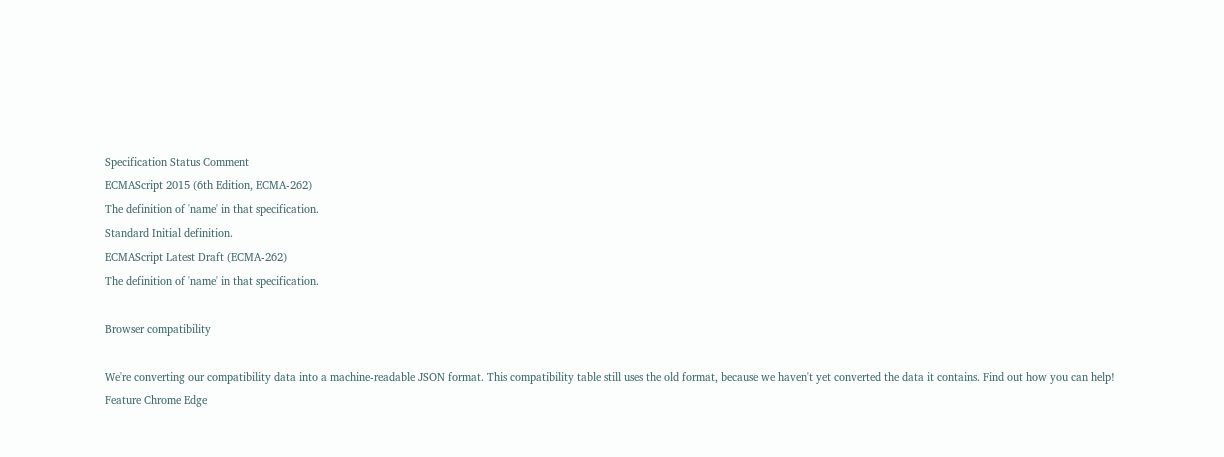Specification Status Comment
ECMAScript 2015 (6th Edition, ECMA-262)
The definition of 'name' in that specification.
Standard Initial definition.
ECMAScript Latest Draft (ECMA-262)
The definition of 'name' in that specification.

Browser compatibility

We're converting our compatibility data into a machine-readable JSON format. This compatibility table still uses the old format, because we haven't yet converted the data it contains. Find out how you can help!
Feature Chrome Edge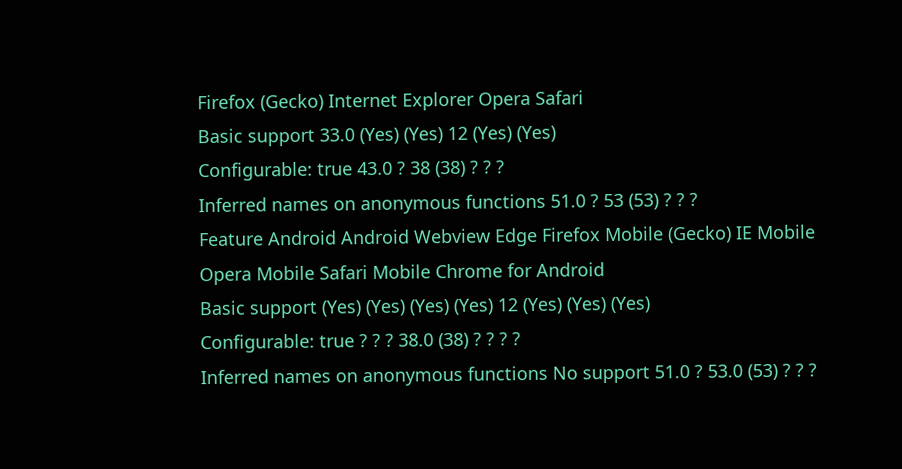Firefox (Gecko) Internet Explorer Opera Safari
Basic support 33.0 (Yes) (Yes) 12 (Yes) (Yes)
Configurable: true 43.0 ? 38 (38) ? ? ?
Inferred names on anonymous functions 51.0 ? 53 (53) ? ? ?
Feature Android Android Webview Edge Firefox Mobile (Gecko) IE Mobile Opera Mobile Safari Mobile Chrome for Android
Basic support (Yes) (Yes) (Yes) (Yes) 12 (Yes) (Yes) (Yes)
Configurable: true ? ? ? 38.0 (38) ? ? ? ?
Inferred names on anonymous functions No support 51.0 ? 53.0 (53) ? ? ?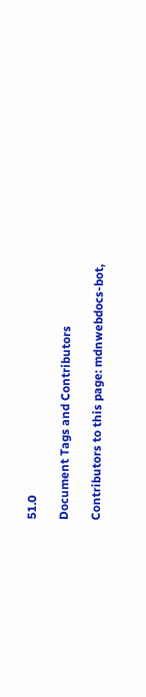51.0

Document Tags and Contributors

Contributors to this page: mdnwebdocs-bot,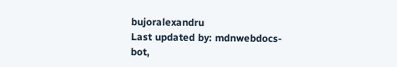bujoralexandru
Last updated by: mdnwebdocs-bot,